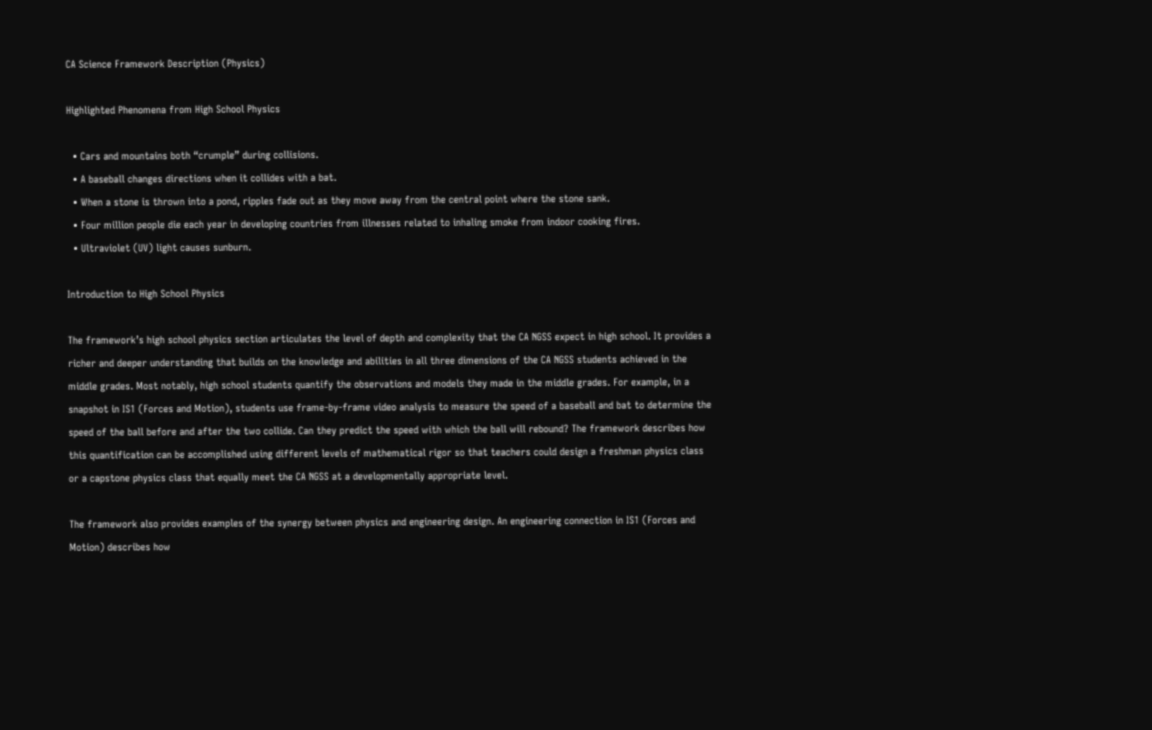CA Science Framework Description (Physics)

Highlighted Phenomena from High School Physics

  • Cars and mountains both “crumple” during collisions.
  • A baseball changes directions when it collides with a bat.
  • When a stone is thrown into a pond, ripples fade out as they move away from the central point where the stone sank.
  • Four million people die each year in developing countries from illnesses related to inhaling smoke from indoor cooking fires.
  • Ultraviolet (UV) light causes sunburn.

Introduction to High School Physics

The framework’s high school physics section articulates the level of depth and complexity that the CA NGSS expect in high school. It provides a richer and deeper understanding that builds on the knowledge and abilities in all three dimensions of the CA NGSS students achieved in the middle grades. Most notably, high school students quantify the observations and models they made in the middle grades. For example, in a snapshot in IS1 (Forces and Motion), students use frame-by-frame video analysis to measure the speed of a baseball and bat to determine the speed of the ball before and after the two collide. Can they predict the speed with which the ball will rebound? The framework describes how this quantification can be accomplished using different levels of mathematical rigor so that teachers could design a freshman physics class or a capstone physics class that equally meet the CA NGSS at a developmentally appropriate level.

The framework also provides examples of the synergy between physics and engineering design. An engineering connection in IS1 (Forces and Motion) describes how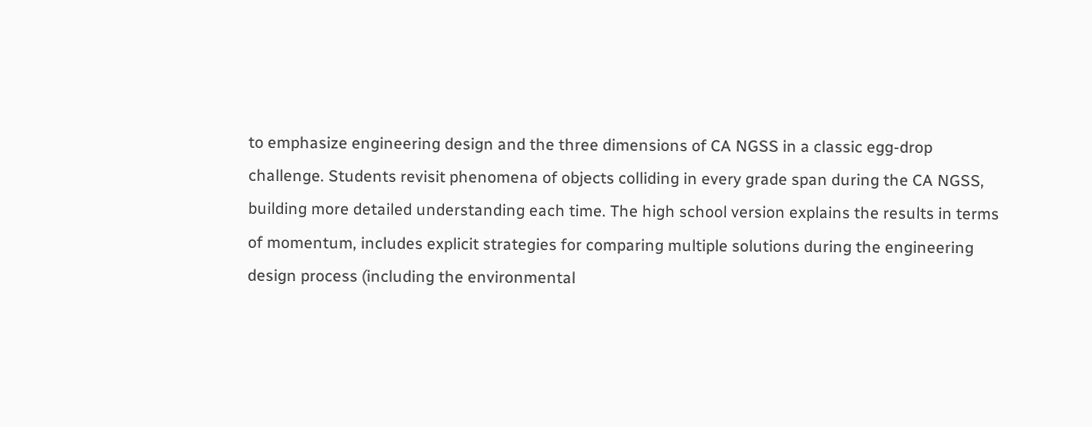to emphasize engineering design and the three dimensions of CA NGSS in a classic egg-drop challenge. Students revisit phenomena of objects colliding in every grade span during the CA NGSS, building more detailed understanding each time. The high school version explains the results in terms of momentum, includes explicit strategies for comparing multiple solutions during the engineering design process (including the environmental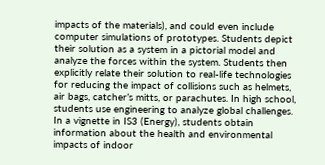impacts of the materials), and could even include computer simulations of prototypes. Students depict their solution as a system in a pictorial model and analyze the forces within the system. Students then explicitly relate their solution to real-life technologies for reducing the impact of collisions such as helmets, air bags, catcher’s mitts, or parachutes. In high school, students use engineering to analyze global challenges. In a vignette in IS3 (Energy), students obtain information about the health and environmental impacts of indoor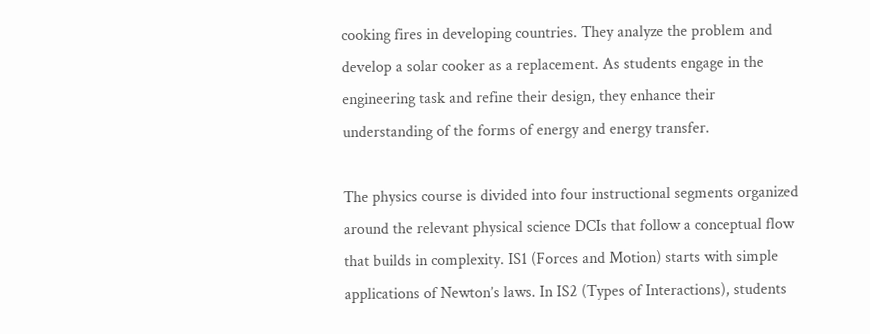cooking fires in developing countries. They analyze the problem and develop a solar cooker as a replacement. As students engage in the engineering task and refine their design, they enhance their understanding of the forms of energy and energy transfer.

The physics course is divided into four instructional segments organized around the relevant physical science DCIs that follow a conceptual flow that builds in complexity. IS1 (Forces and Motion) starts with simple applications of Newton’s laws. In IS2 (Types of Interactions), students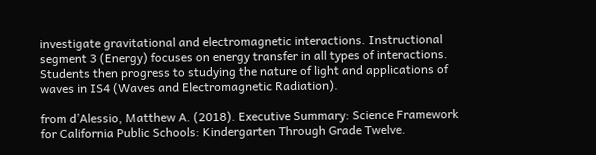investigate gravitational and electromagnetic interactions. Instructional segment 3 (Energy) focuses on energy transfer in all types of interactions. Students then progress to studying the nature of light and applications of waves in IS4 (Waves and Electromagnetic Radiation).

from d’Alessio, Matthew A. (2018). Executive Summary: Science Framework for California Public Schools: Kindergarten Through Grade Twelve.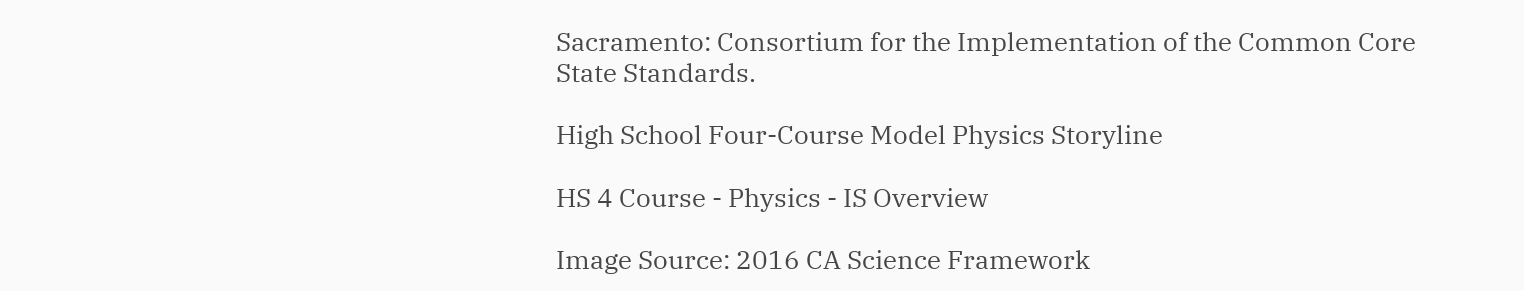Sacramento: Consortium for the Implementation of the Common Core State Standards.

High School Four-Course Model Physics Storyline

HS 4 Course - Physics - IS Overview

Image Source: 2016 CA Science Framework